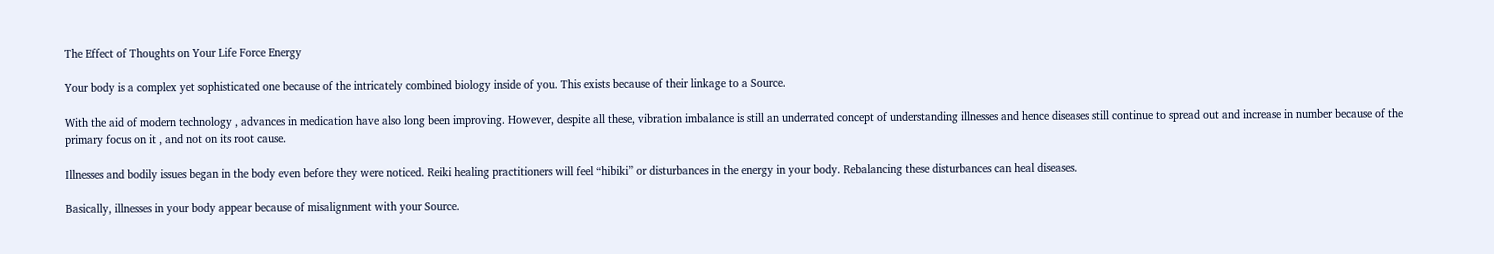The Effect of Thoughts on Your Life Force Energy

Your body is a complex yet sophisticated one because of the intricately combined biology inside of you. This exists because of their linkage to a Source.

With the aid of modern technology , advances in medication have also long been improving. However, despite all these, vibration imbalance is still an underrated concept of understanding illnesses and hence diseases still continue to spread out and increase in number because of the primary focus on it , and not on its root cause.

Illnesses and bodily issues began in the body even before they were noticed. Reiki healing practitioners will feel “hibiki” or disturbances in the energy in your body. Rebalancing these disturbances can heal diseases.

Basically, illnesses in your body appear because of misalignment with your Source.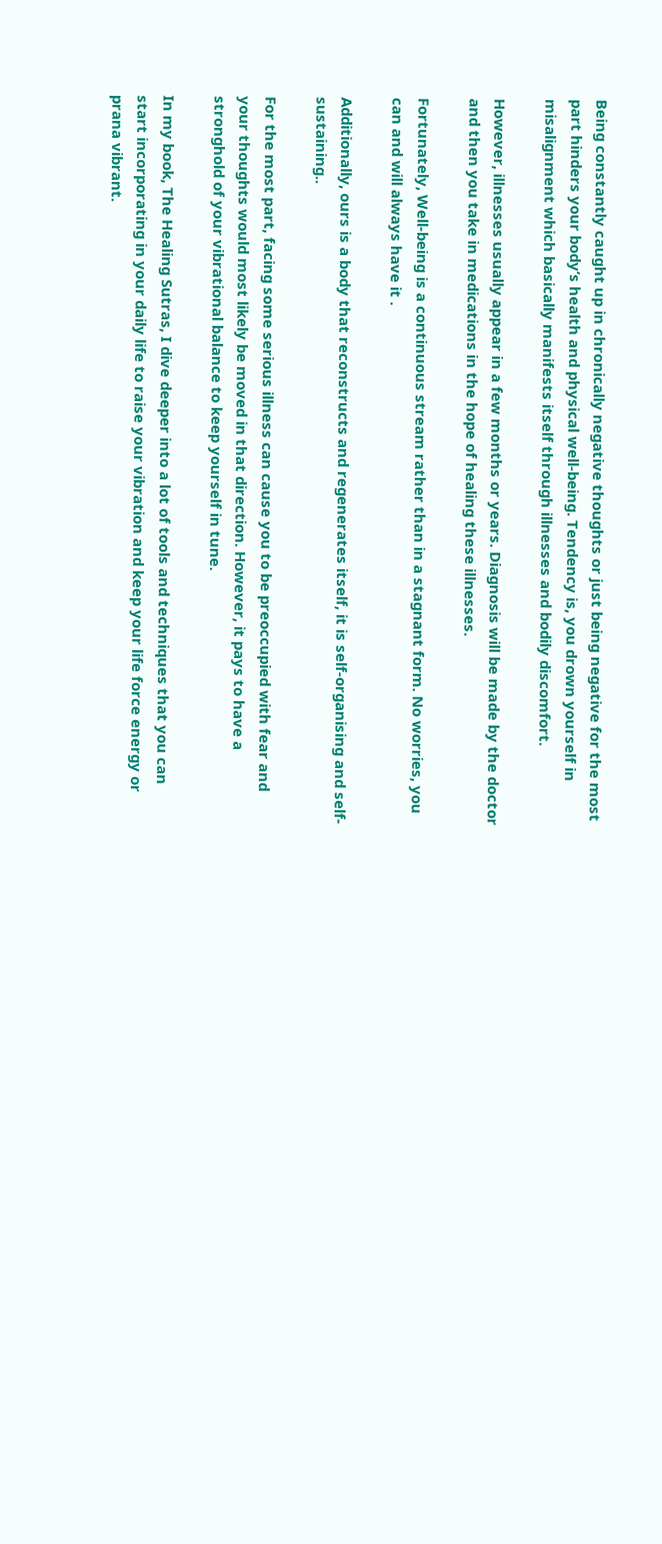Being constantly caught up in chronically negative thoughts or just being negative for the most part hinders your body’s health and physical well-being. Tendency is, you drown yourself in misalignment which basically manifests itself through illnesses and bodily discomfort.

However, illnesses usually appear in a few months or years. Diagnosis will be made by the doctor and then you take in medications in the hope of healing these illnesses.

Fortunately, Well-being is a continuous stream rather than in a stagnant form. No worries, you can and will always have it .

Additionally, ours is a body that reconstructs and regenerates itself, it is self-organising and self-sustaining..

For the most part, facing some serious illness can cause you to be preoccupied with fear and your thoughts would most likely be moved in that direction. However, it pays to have a stronghold of your vibrational balance to keep yourself in tune.

In my book, The Healing Sutras, I dive deeper into a lot of tools and techniques that you can start incorporating in your daily life to raise your vibration and keep your life force energy or prana vibrant.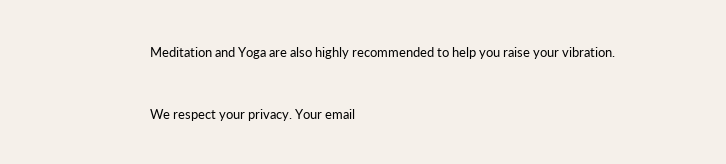Meditation and Yoga are also highly recommended to help you raise your vibration.


We respect your privacy. Your email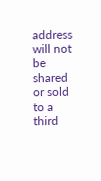address will not be shared or sold to a third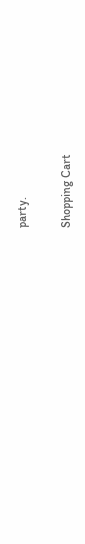party.

Shopping Cart